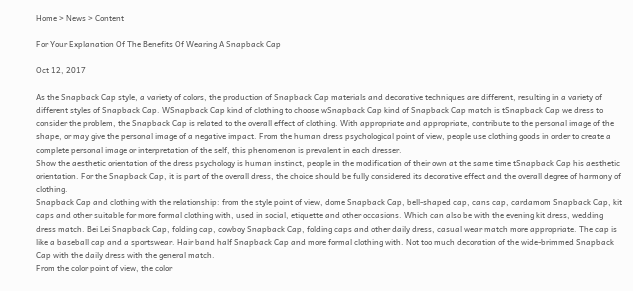Home > News > Content

For Your Explanation Of The Benefits Of Wearing A Snapback Cap

Oct 12, 2017

As the Snapback Cap style, a variety of colors, the production of Snapback Cap materials and decorative techniques are different, resulting in a variety of different styles of Snapback Cap. WSnapback Cap kind of clothing to choose wSnapback Cap kind of Snapback Cap match is tSnapback Cap we dress to consider the problem, the Snapback Cap is related to the overall effect of clothing. With appropriate and appropriate, contribute to the personal image of the shape, or may give the personal image of a negative impact. From the human dress psychological point of view, people use clothing goods in order to create a complete personal image or interpretation of the self, this phenomenon is prevalent in each dresser.
Show the aesthetic orientation of the dress psychology is human instinct, people in the modification of their own at the same time tSnapback Cap his aesthetic orientation. For the Snapback Cap, it is part of the overall dress, the choice should be fully considered its decorative effect and the overall degree of harmony of clothing.
Snapback Cap and clothing with the relationship: from the style point of view, dome Snapback Cap, bell-shaped cap, cans cap, cardamom Snapback Cap, kit caps and other suitable for more formal clothing with, used in social, etiquette and other occasions. Which can also be with the evening kit dress, wedding dress match. Bei Lei Snapback Cap, folding cap, cowboy Snapback Cap, folding caps and other daily dress, casual wear match more appropriate. The cap is like a baseball cap and a sportswear. Hair band half Snapback Cap and more formal clothing with. Not too much decoration of the wide-brimmed Snapback Cap with the daily dress with the general match.
From the color point of view, the color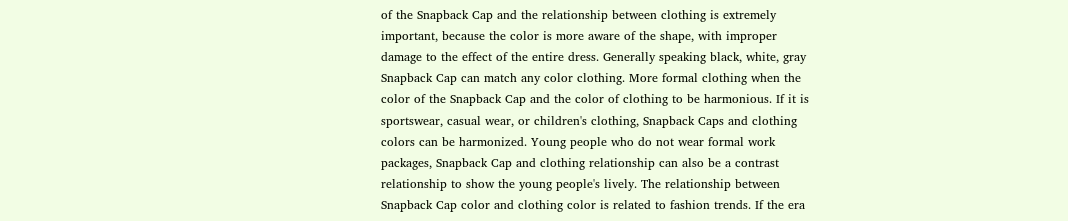of the Snapback Cap and the relationship between clothing is extremely important, because the color is more aware of the shape, with improper damage to the effect of the entire dress. Generally speaking black, white, gray Snapback Cap can match any color clothing. More formal clothing when the color of the Snapback Cap and the color of clothing to be harmonious. If it is sportswear, casual wear, or children's clothing, Snapback Caps and clothing colors can be harmonized. Young people who do not wear formal work packages, Snapback Cap and clothing relationship can also be a contrast relationship to show the young people's lively. The relationship between Snapback Cap color and clothing color is related to fashion trends. If the era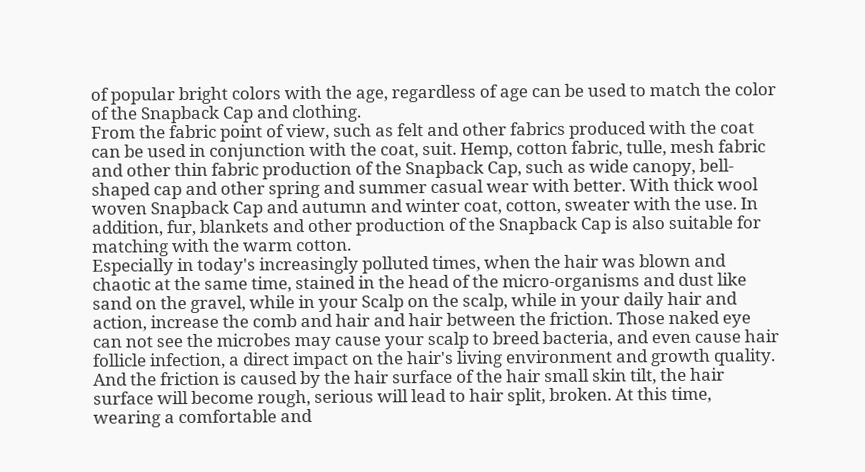of popular bright colors with the age, regardless of age can be used to match the color of the Snapback Cap and clothing.
From the fabric point of view, such as felt and other fabrics produced with the coat can be used in conjunction with the coat, suit. Hemp, cotton fabric, tulle, mesh fabric and other thin fabric production of the Snapback Cap, such as wide canopy, bell-shaped cap and other spring and summer casual wear with better. With thick wool woven Snapback Cap and autumn and winter coat, cotton, sweater with the use. In addition, fur, blankets and other production of the Snapback Cap is also suitable for matching with the warm cotton.
Especially in today's increasingly polluted times, when the hair was blown and chaotic at the same time, stained in the head of the micro-organisms and dust like sand on the gravel, while in your Scalp on the scalp, while in your daily hair and action, increase the comb and hair and hair between the friction. Those naked eye can not see the microbes may cause your scalp to breed bacteria, and even cause hair follicle infection, a direct impact on the hair's living environment and growth quality. And the friction is caused by the hair surface of the hair small skin tilt, the hair surface will become rough, serious will lead to hair split, broken. At this time, wearing a comfortable and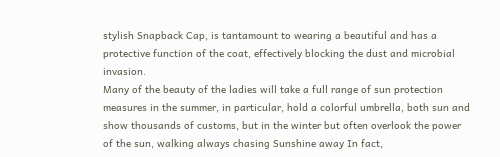stylish Snapback Cap, is tantamount to wearing a beautiful and has a protective function of the coat, effectively blocking the dust and microbial invasion.
Many of the beauty of the ladies will take a full range of sun protection measures in the summer, in particular, hold a colorful umbrella, both sun and show thousands of customs, but in the winter but often overlook the power of the sun, walking always chasing Sunshine away In fact,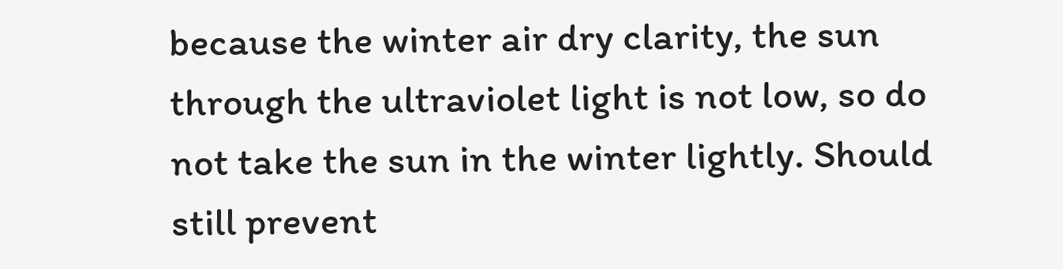because the winter air dry clarity, the sun through the ultraviolet light is not low, so do not take the sun in the winter lightly. Should still prevent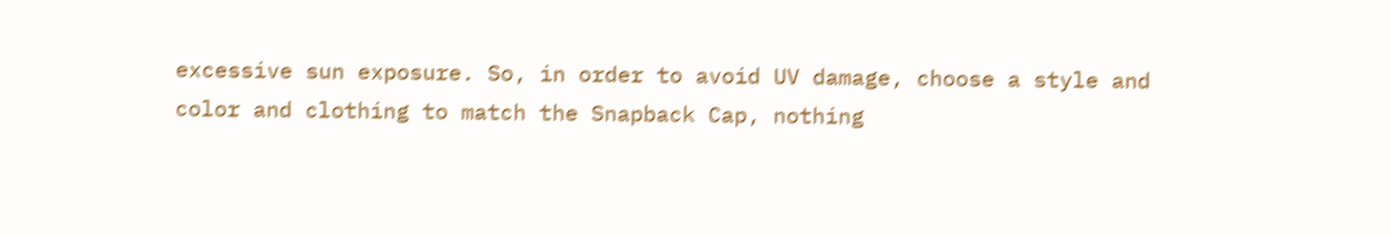excessive sun exposure. So, in order to avoid UV damage, choose a style and color and clothing to match the Snapback Cap, nothing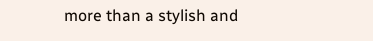more than a stylish and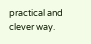practical and clever way.